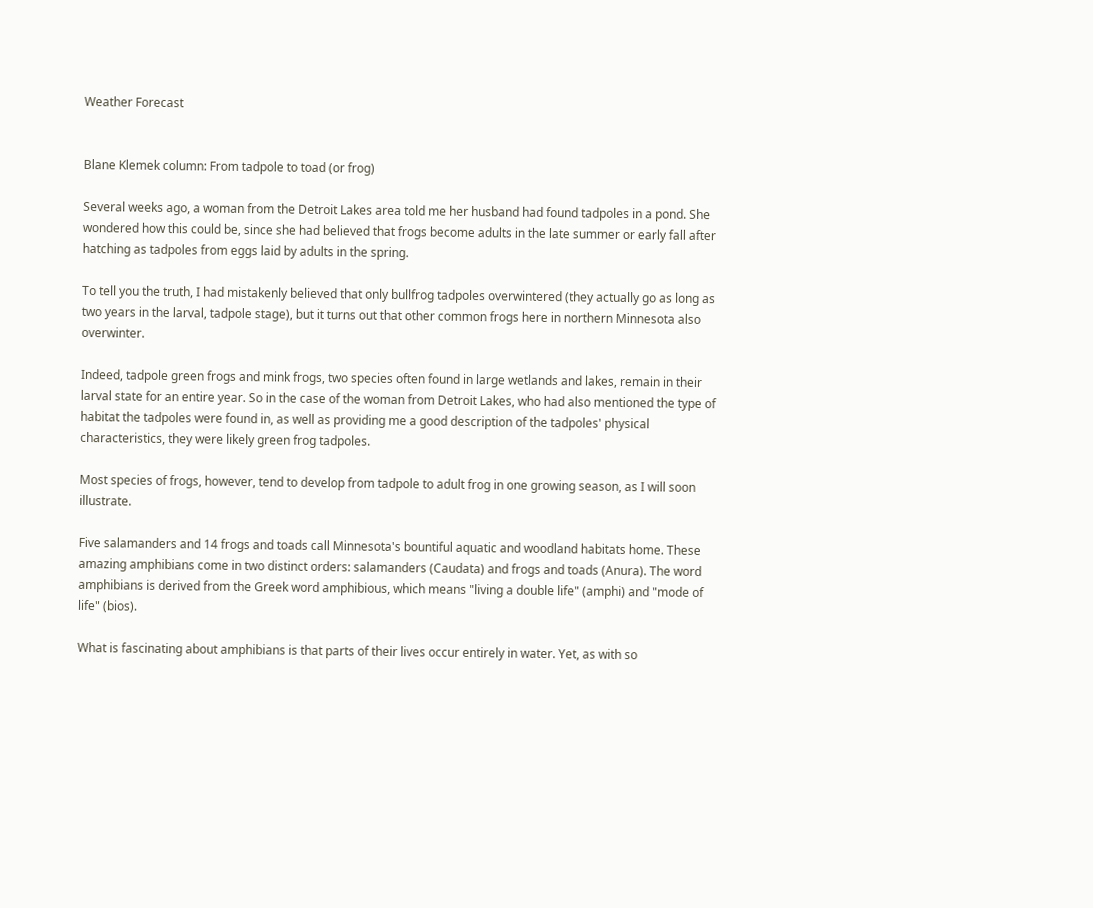Weather Forecast


Blane Klemek column: From tadpole to toad (or frog)

Several weeks ago, a woman from the Detroit Lakes area told me her husband had found tadpoles in a pond. She wondered how this could be, since she had believed that frogs become adults in the late summer or early fall after hatching as tadpoles from eggs laid by adults in the spring.

To tell you the truth, I had mistakenly believed that only bullfrog tadpoles overwintered (they actually go as long as two years in the larval, tadpole stage), but it turns out that other common frogs here in northern Minnesota also overwinter.

Indeed, tadpole green frogs and mink frogs, two species often found in large wetlands and lakes, remain in their larval state for an entire year. So in the case of the woman from Detroit Lakes, who had also mentioned the type of habitat the tadpoles were found in, as well as providing me a good description of the tadpoles' physical characteristics, they were likely green frog tadpoles.

Most species of frogs, however, tend to develop from tadpole to adult frog in one growing season, as I will soon illustrate.

Five salamanders and 14 frogs and toads call Minnesota's bountiful aquatic and woodland habitats home. These amazing amphibians come in two distinct orders: salamanders (Caudata) and frogs and toads (Anura). The word amphibians is derived from the Greek word amphibious, which means "living a double life" (amphi) and "mode of life" (bios).

What is fascinating about amphibians is that parts of their lives occur entirely in water. Yet, as with so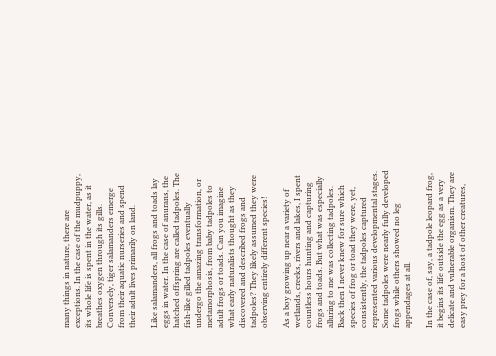many things in nature, there are exceptions. In the case of the mudpuppy, its whole life is spent in the water, as it breathes oxygen through its gills. Conversely, tiger salamanders emerge from their aquatic nurseries and spend their adult lives primarily on land.

Like salamanders, all frogs and toads lay eggs in water. In the case of anurans, the hatched offspring are called tadpoles. The fish-like gilled tadpoles eventually undergo the amazing transformation, or metamorphosis, from baby tadpoles to adult frogs or toads. Can you imagine what early naturalists thought as they discovered and described frogs and tadpoles? They likely assumed they were observing entirely different species!

As a boy growing up near a variety of wetlands, creeks, rivers and lakes, I spent countless hours hunting and capturing frogs and toads. But what was especially alluring to me was collecting tadpoles. Back then I never knew for sure which species of frog or toad they were, yet, consistently, the tadpoles captured represented various developmental stages. Some tadpoles were nearly fully developed frogs while others showed no leg appendages at all.

In the case of, say, a tadpole leopard frog, it begins its life outside the egg as a very delicate and vulnerable organism. They are easy prey for a host of other creatures,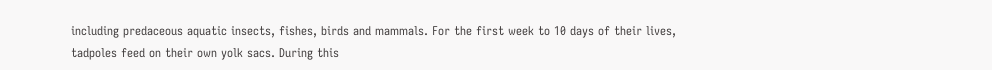including predaceous aquatic insects, fishes, birds and mammals. For the first week to 10 days of their lives, tadpoles feed on their own yolk sacs. During this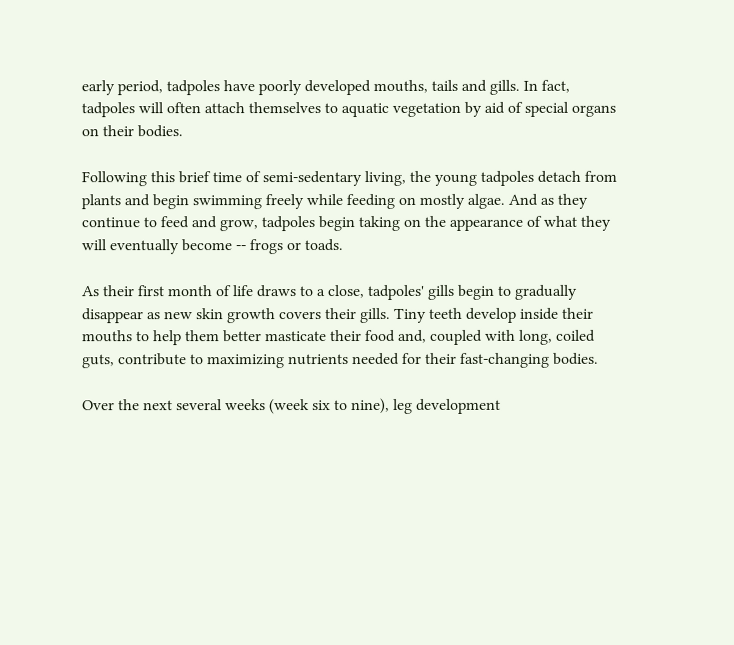early period, tadpoles have poorly developed mouths, tails and gills. In fact, tadpoles will often attach themselves to aquatic vegetation by aid of special organs on their bodies.

Following this brief time of semi-sedentary living, the young tadpoles detach from plants and begin swimming freely while feeding on mostly algae. And as they continue to feed and grow, tadpoles begin taking on the appearance of what they will eventually become -- frogs or toads.

As their first month of life draws to a close, tadpoles' gills begin to gradually disappear as new skin growth covers their gills. Tiny teeth develop inside their mouths to help them better masticate their food and, coupled with long, coiled guts, contribute to maximizing nutrients needed for their fast-changing bodies.

Over the next several weeks (week six to nine), leg development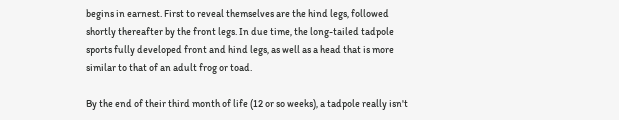begins in earnest. First to reveal themselves are the hind legs, followed shortly thereafter by the front legs. In due time, the long-tailed tadpole sports fully developed front and hind legs, as well as a head that is more similar to that of an adult frog or toad.

By the end of their third month of life (12 or so weeks), a tadpole really isn't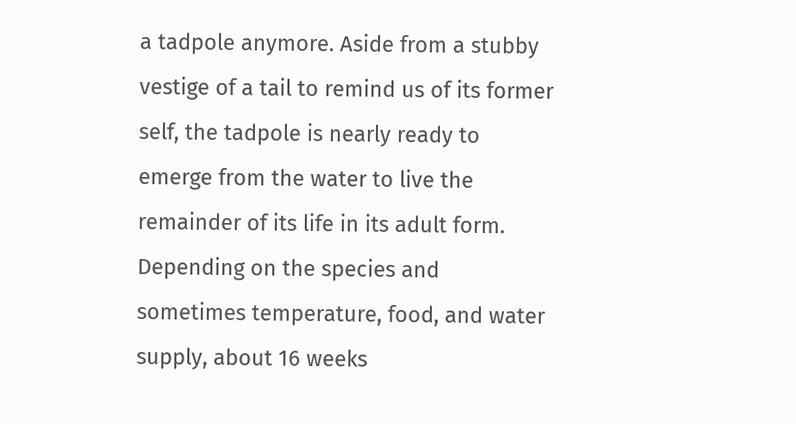a tadpole anymore. Aside from a stubby vestige of a tail to remind us of its former self, the tadpole is nearly ready to emerge from the water to live the remainder of its life in its adult form. Depending on the species and sometimes temperature, food, and water supply, about 16 weeks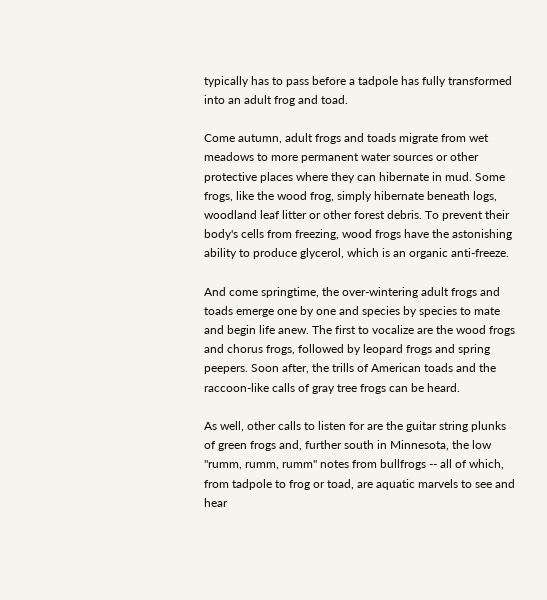typically has to pass before a tadpole has fully transformed into an adult frog and toad.

Come autumn, adult frogs and toads migrate from wet meadows to more permanent water sources or other protective places where they can hibernate in mud. Some frogs, like the wood frog, simply hibernate beneath logs, woodland leaf litter or other forest debris. To prevent their body's cells from freezing, wood frogs have the astonishing ability to produce glycerol, which is an organic anti-freeze.

And come springtime, the over-wintering adult frogs and toads emerge one by one and species by species to mate and begin life anew. The first to vocalize are the wood frogs and chorus frogs, followed by leopard frogs and spring peepers. Soon after, the trills of American toads and the raccoon-like calls of gray tree frogs can be heard.

As well, other calls to listen for are the guitar string plunks of green frogs and, further south in Minnesota, the low "rumm, rumm, rumm" notes from bullfrogs -- all of which, from tadpole to frog or toad, are aquatic marvels to see and hear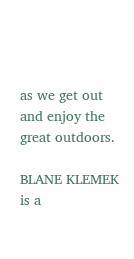as we get out and enjoy the great outdoors.

BLANE KLEMEK is a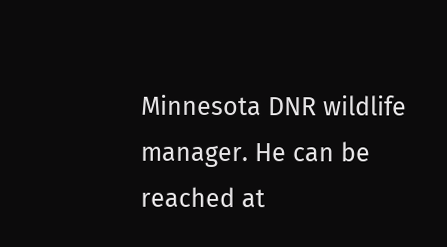Minnesota DNR wildlife manager. He can be reached at